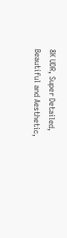8K UDR, Super Detailed, Beautiful and Aesthetic,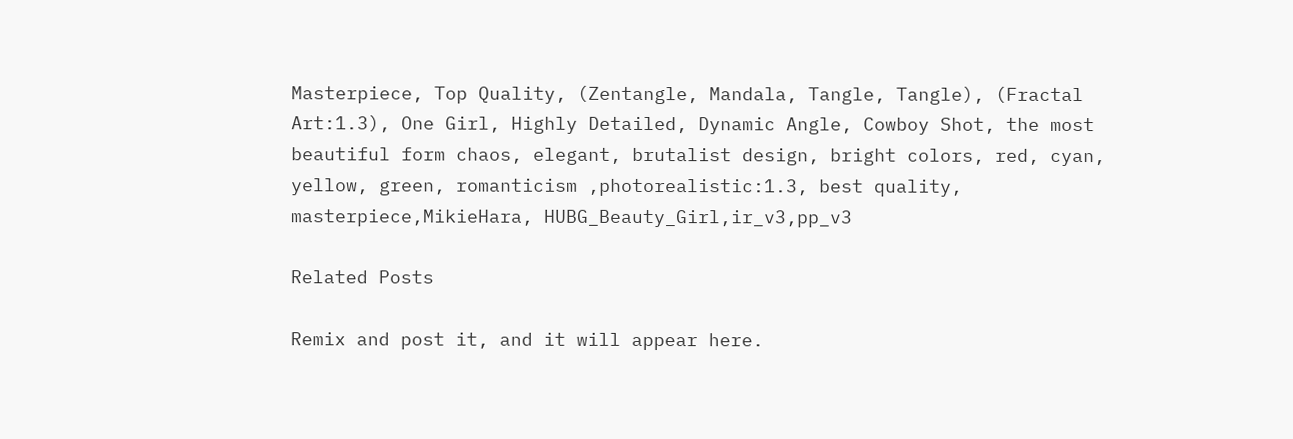Masterpiece, Top Quality, (Zentangle, Mandala, Tangle, Tangle), (Fractal Art:1.3), One Girl, Highly Detailed, Dynamic Angle, Cowboy Shot, the most beautiful form chaos, elegant, brutalist design, bright colors, red, cyan, yellow, green, romanticism ,photorealistic:1.3, best quality, masterpiece,MikieHara, HUBG_Beauty_Girl,ir_v3,pp_v3

Related Posts

Remix and post it, and it will appear here.